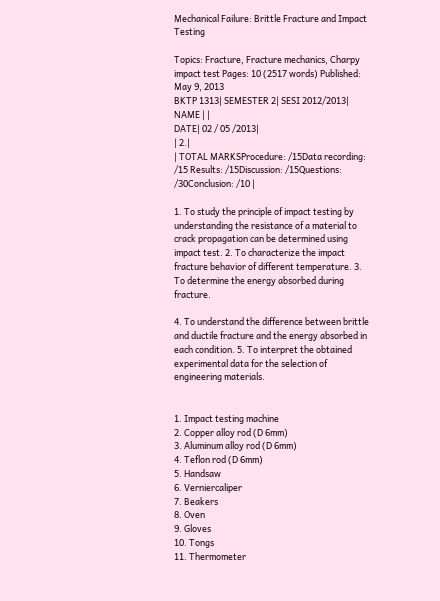Mechanical Failure: Brittle Fracture and Impact Testing

Topics: Fracture, Fracture mechanics, Charpy impact test Pages: 10 (2517 words) Published: May 9, 2013
BKTP 1313| SEMESTER 2| SESI 2012/2013|
NAME | |
DATE| 02 / 05 /2013|
| 2.|
| TOTAL MARKSProcedure: /15Data recording: /15 Results: /15Discussion: /15Questions: /30Conclusion: /10 |

1. To study the principle of impact testing by understanding the resistance of a material to crack propagation can be determined using impact test. 2. To characterize the impact fracture behavior of different temperature. 3. To determine the energy absorbed during fracture.

4. To understand the difference between brittle and ductile fracture and the energy absorbed in each condition. 5. To interpret the obtained experimental data for the selection of engineering materials.


1. Impact testing machine
2. Copper alloy rod (D 6mm)
3. Aluminum alloy rod (D 6mm)
4. Teflon rod (D 6mm)
5. Handsaw
6. Verniercaliper
7. Beakers
8. Oven
9. Gloves
10. Tongs
11. Thermometer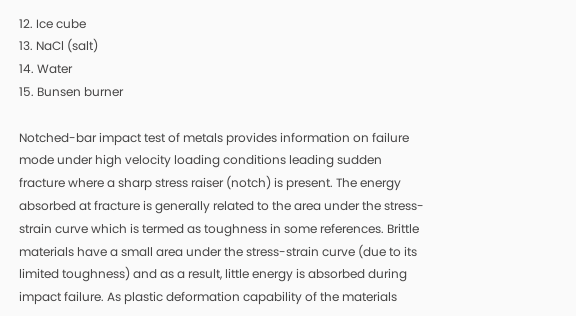12. Ice cube
13. NaCl (salt)
14. Water
15. Bunsen burner

Notched-bar impact test of metals provides information on failure mode under high velocity loading conditions leading sudden fracture where a sharp stress raiser (notch) is present. The energy absorbed at fracture is generally related to the area under the stress-strain curve which is termed as toughness in some references. Brittle materials have a small area under the stress-strain curve (due to its limited toughness) and as a result, little energy is absorbed during impact failure. As plastic deformation capability of the materials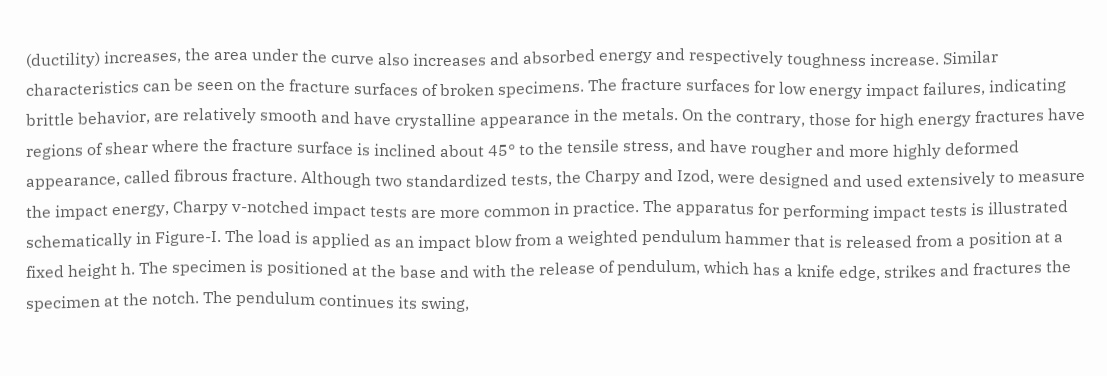(ductility) increases, the area under the curve also increases and absorbed energy and respectively toughness increase. Similar characteristics can be seen on the fracture surfaces of broken specimens. The fracture surfaces for low energy impact failures, indicating brittle behavior, are relatively smooth and have crystalline appearance in the metals. On the contrary, those for high energy fractures have regions of shear where the fracture surface is inclined about 45° to the tensile stress, and have rougher and more highly deformed appearance, called fibrous fracture. Although two standardized tests, the Charpy and Izod, were designed and used extensively to measure the impact energy, Charpy v-notched impact tests are more common in practice. The apparatus for performing impact tests is illustrated schematically in Figure-I. The load is applied as an impact blow from a weighted pendulum hammer that is released from a position at a fixed height h. The specimen is positioned at the base and with the release of pendulum, which has a knife edge, strikes and fractures the specimen at the notch. The pendulum continues its swing,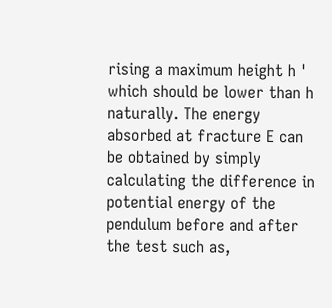rising a maximum height h ' which should be lower than h naturally. The energy absorbed at fracture E can be obtained by simply calculating the difference in potential energy of the pendulum before and after the test such as,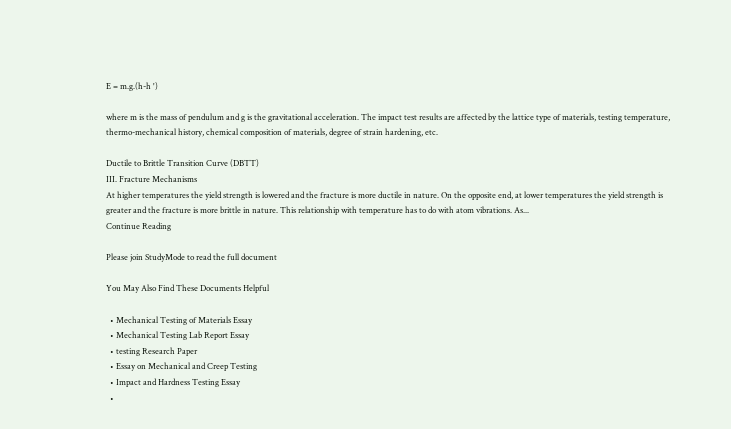E = m.g.(h-h ')

where m is the mass of pendulum and g is the gravitational acceleration. The impact test results are affected by the lattice type of materials, testing temperature, thermo-mechanical history, chemical composition of materials, degree of strain hardening, etc.

Ductile to Brittle Transition Curve (DBTT)
III. Fracture Mechanisms
At higher temperatures the yield strength is lowered and the fracture is more ductile in nature. On the opposite end, at lower temperatures the yield strength is greater and the fracture is more brittle in nature. This relationship with temperature has to do with atom vibrations. As...
Continue Reading

Please join StudyMode to read the full document

You May Also Find These Documents Helpful

  • Mechanical Testing of Materials Essay
  • Mechanical Testing Lab Report Essay
  • testing Research Paper
  • Essay on Mechanical and Creep Testing
  • Impact and Hardness Testing Essay
  •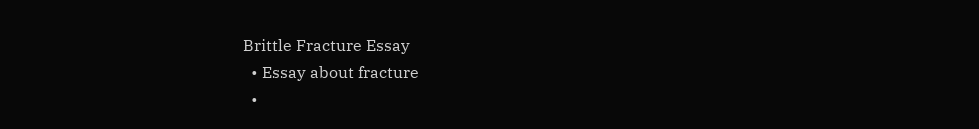Brittle Fracture Essay
  • Essay about fracture
  •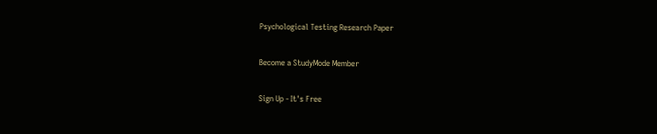Psychological Testing Research Paper

Become a StudyMode Member

Sign Up - It's Free